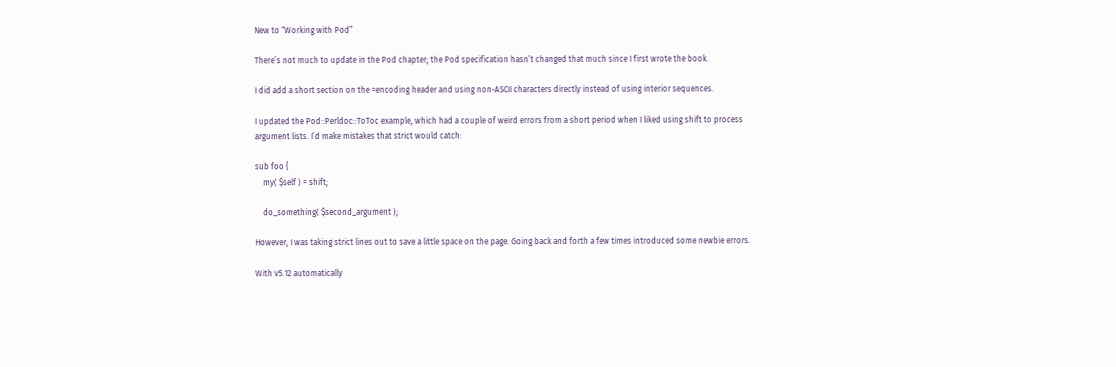New to “Working with Pod”

There’s not much to update in the Pod chapter; the Pod specification hasn’t changed that much since I first wrote the book.

I did add a short section on the =encoding header and using non-ASCII characters directly instead of using interior sequences.

I updated the Pod::Perldoc::ToToc example, which had a couple of weird errors from a short period when I liked using shift to process argument lists. I’d make mistakes that strict would catch:

sub foo {
    my( $self ) = shift;

    do_something( $second_argument );

However, I was taking strict lines out to save a little space on the page. Going back and forth a few times introduced some newbie errors.

With v5.12 automatically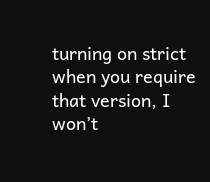turning on strict when you require that version, I won’t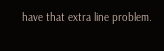have that extra line problem.